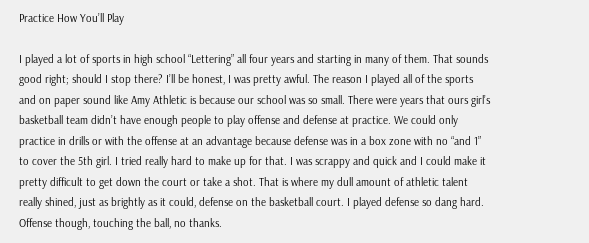Practice How You’ll Play

I played a lot of sports in high school “Lettering” all four years and starting in many of them. That sounds good right; should I stop there? I’ll be honest, I was pretty awful. The reason I played all of the sports and on paper sound like Amy Athletic is because our school was so small. There were years that ours girl’s basketball team didn’t have enough people to play offense and defense at practice. We could only practice in drills or with the offense at an advantage because defense was in a box zone with no “and 1” to cover the 5th girl. I tried really hard to make up for that. I was scrappy and quick and I could make it pretty difficult to get down the court or take a shot. That is where my dull amount of athletic talent really shined, just as brightly as it could, defense on the basketball court. I played defense so dang hard. Offense though, touching the ball, no thanks.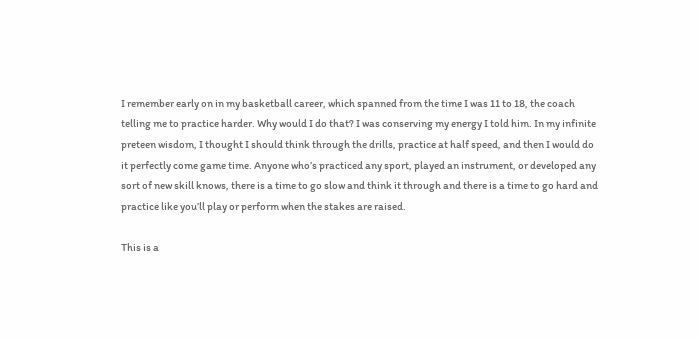I remember early on in my basketball career, which spanned from the time I was 11 to 18, the coach telling me to practice harder. Why would I do that? I was conserving my energy I told him. In my infinite preteen wisdom, I thought I should think through the drills, practice at half speed, and then I would do it perfectly come game time. Anyone who’s practiced any sport, played an instrument, or developed any sort of new skill knows, there is a time to go slow and think it through and there is a time to go hard and practice like you’ll play or perform when the stakes are raised.

This is a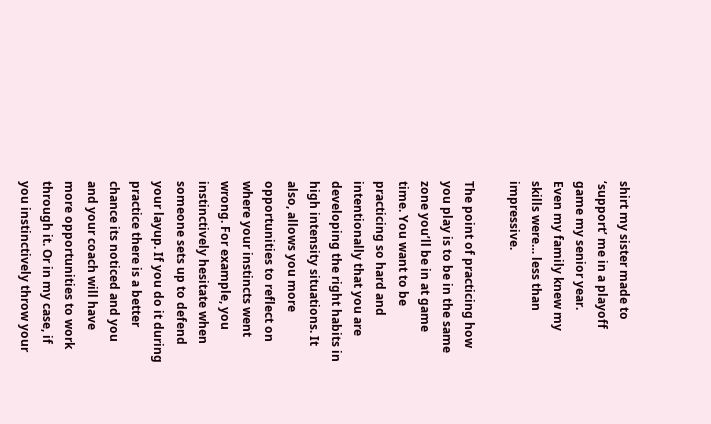shirt my sister made to ‘support’ me in a playoff game my senior year.
Even my family knew my skills were… less than impressive.

The point of practicing how you play is to be in the same zone you’ll be in at game time. You want to be practicing so hard and intentionally that you are developing the right habits in high intensity situations. It also, allows you more opportunities to reflect on where your instincts went wrong. For example, you instinctively hesitate when someone sets up to defend your layup. If you do it during practice there is a better chance its noticed and you and your coach will have more opportunities to work through it. Or in my case, if you instinctively throw your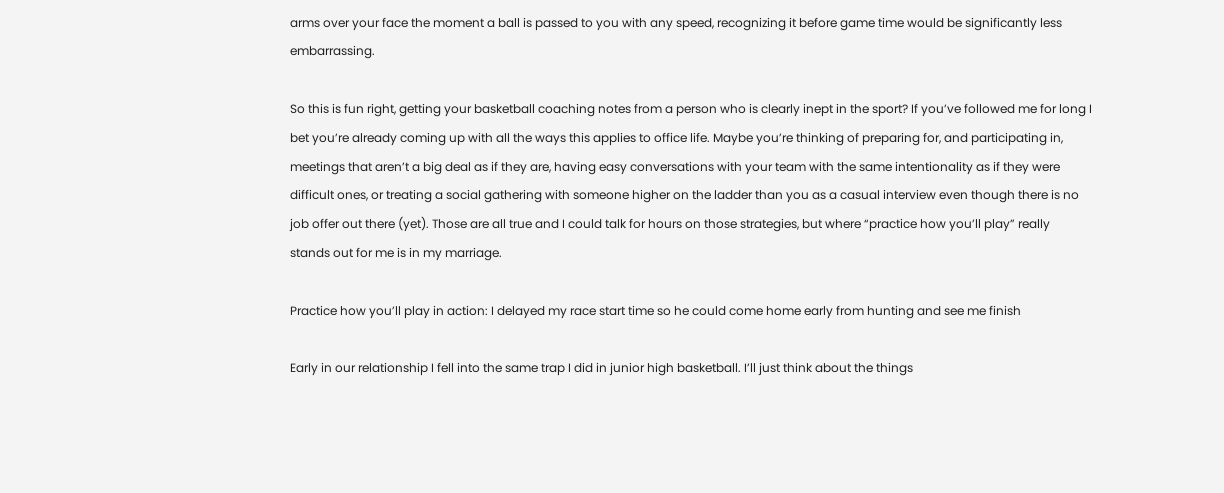arms over your face the moment a ball is passed to you with any speed, recognizing it before game time would be significantly less embarrassing.

So this is fun right, getting your basketball coaching notes from a person who is clearly inept in the sport? If you’ve followed me for long I bet you’re already coming up with all the ways this applies to office life. Maybe you’re thinking of preparing for, and participating in, meetings that aren’t a big deal as if they are, having easy conversations with your team with the same intentionality as if they were difficult ones, or treating a social gathering with someone higher on the ladder than you as a casual interview even though there is no job offer out there (yet). Those are all true and I could talk for hours on those strategies, but where “practice how you’ll play” really stands out for me is in my marriage.

Practice how you’ll play in action: I delayed my race start time so he could come home early from hunting and see me finish

Early in our relationship I fell into the same trap I did in junior high basketball. I’ll just think about the things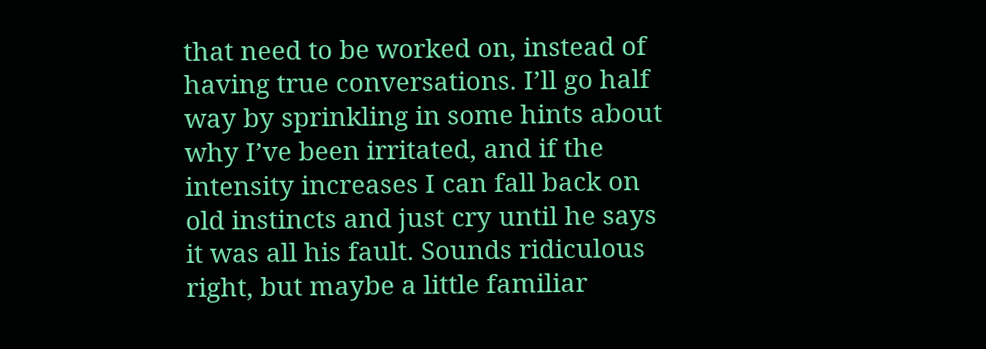that need to be worked on, instead of having true conversations. I’ll go half way by sprinkling in some hints about why I’ve been irritated, and if the intensity increases I can fall back on old instincts and just cry until he says it was all his fault. Sounds ridiculous right, but maybe a little familiar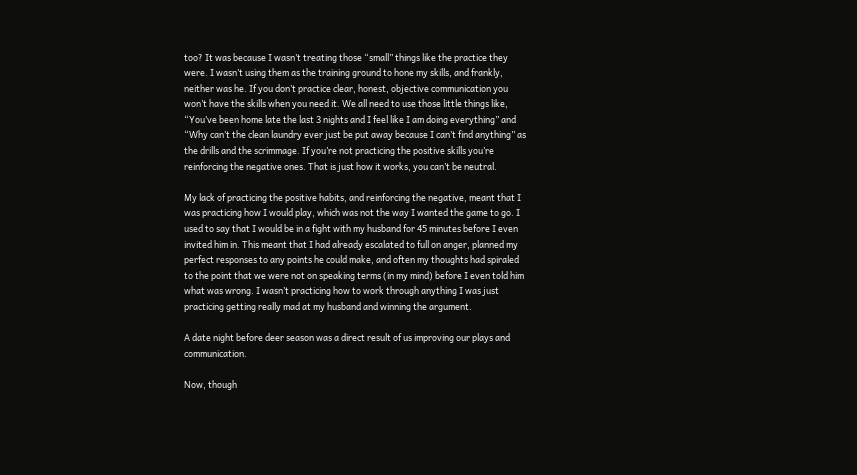too? It was because I wasn’t treating those “small” things like the practice they were. I wasn’t using them as the training ground to hone my skills, and frankly, neither was he. If you don’t practice clear, honest, objective communication you won’t have the skills when you need it. We all need to use those little things like, “You’ve been home late the last 3 nights and I feel like I am doing everything” and “Why can’t the clean laundry ever just be put away because I can’t find anything” as the drills and the scrimmage. If you’re not practicing the positive skills you’re reinforcing the negative ones. That is just how it works, you can’t be neutral.

My lack of practicing the positive habits, and reinforcing the negative, meant that I was practicing how I would play, which was not the way I wanted the game to go. I used to say that I would be in a fight with my husband for 45 minutes before I even invited him in. This meant that I had already escalated to full on anger, planned my perfect responses to any points he could make, and often my thoughts had spiraled to the point that we were not on speaking terms (in my mind) before I even told him what was wrong. I wasn’t practicing how to work through anything I was just practicing getting really mad at my husband and winning the argument.

A date night before deer season was a direct result of us improving our plays and communication.

Now, though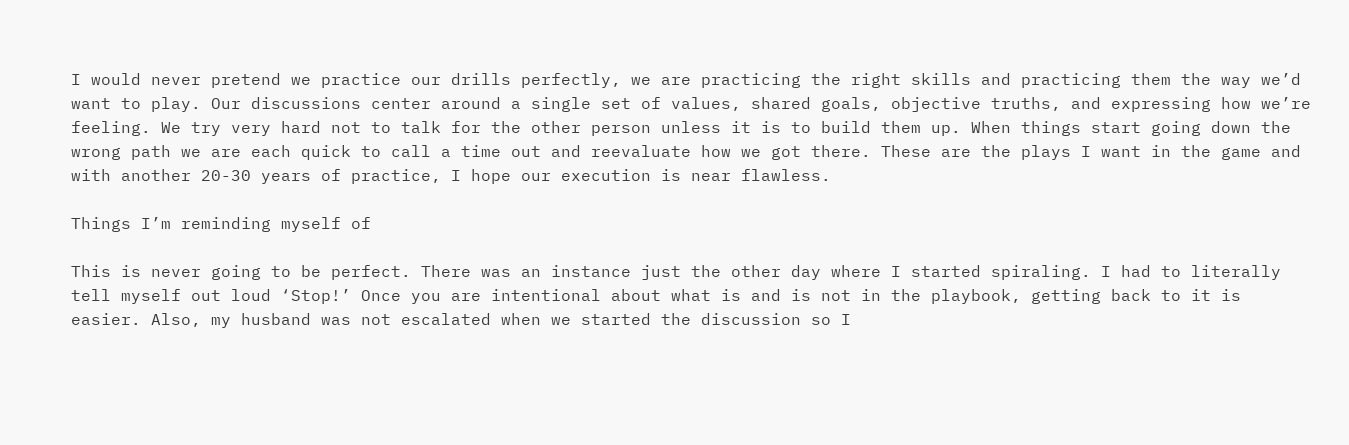I would never pretend we practice our drills perfectly, we are practicing the right skills and practicing them the way we’d want to play. Our discussions center around a single set of values, shared goals, objective truths, and expressing how we’re feeling. We try very hard not to talk for the other person unless it is to build them up. When things start going down the wrong path we are each quick to call a time out and reevaluate how we got there. These are the plays I want in the game and with another 20-30 years of practice, I hope our execution is near flawless.

Things I’m reminding myself of

This is never going to be perfect. There was an instance just the other day where I started spiraling. I had to literally tell myself out loud ‘Stop!’ Once you are intentional about what is and is not in the playbook, getting back to it is easier. Also, my husband was not escalated when we started the discussion so I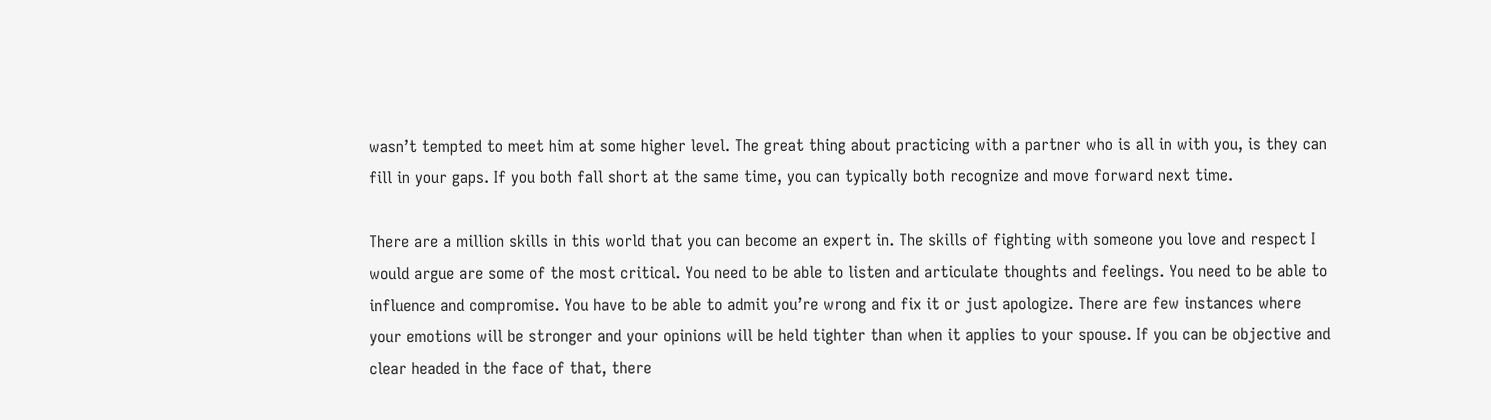wasn’t tempted to meet him at some higher level. The great thing about practicing with a partner who is all in with you, is they can fill in your gaps. If you both fall short at the same time, you can typically both recognize and move forward next time.

There are a million skills in this world that you can become an expert in. The skills of fighting with someone you love and respect I would argue are some of the most critical. You need to be able to listen and articulate thoughts and feelings. You need to be able to influence and compromise. You have to be able to admit you’re wrong and fix it or just apologize. There are few instances where your emotions will be stronger and your opinions will be held tighter than when it applies to your spouse. If you can be objective and clear headed in the face of that, there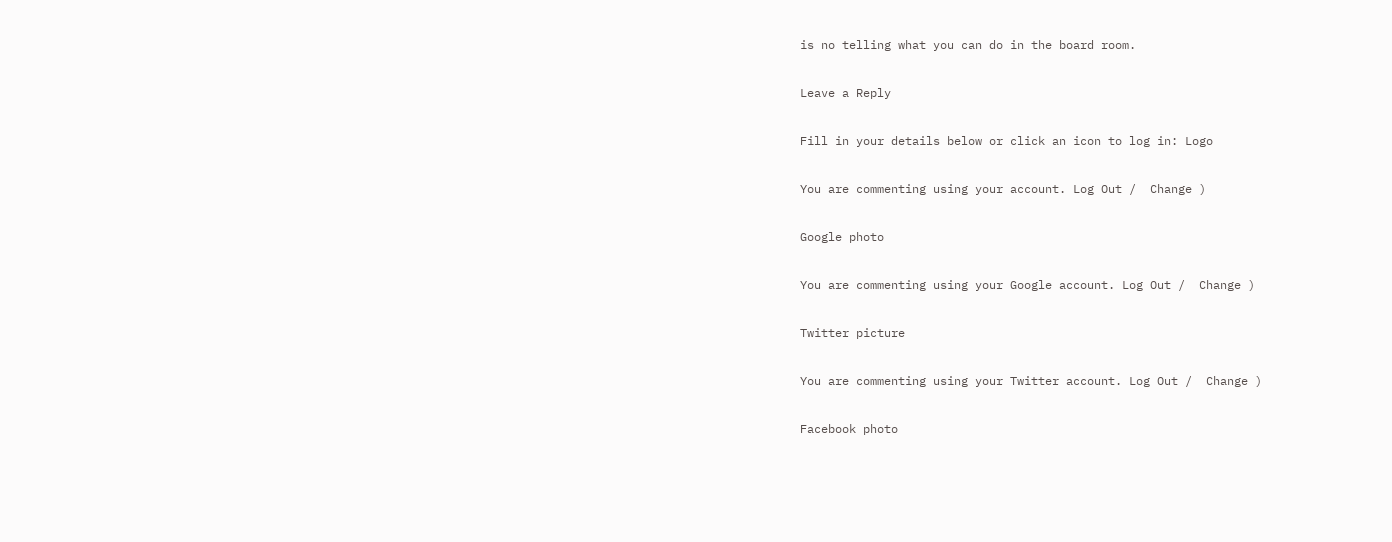is no telling what you can do in the board room.

Leave a Reply

Fill in your details below or click an icon to log in: Logo

You are commenting using your account. Log Out /  Change )

Google photo

You are commenting using your Google account. Log Out /  Change )

Twitter picture

You are commenting using your Twitter account. Log Out /  Change )

Facebook photo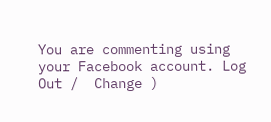You are commenting using your Facebook account. Log Out /  Change )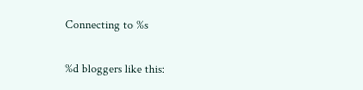Connecting to %s

%d bloggers like this: